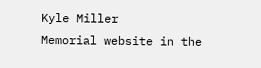Kyle Miller
Memorial website in the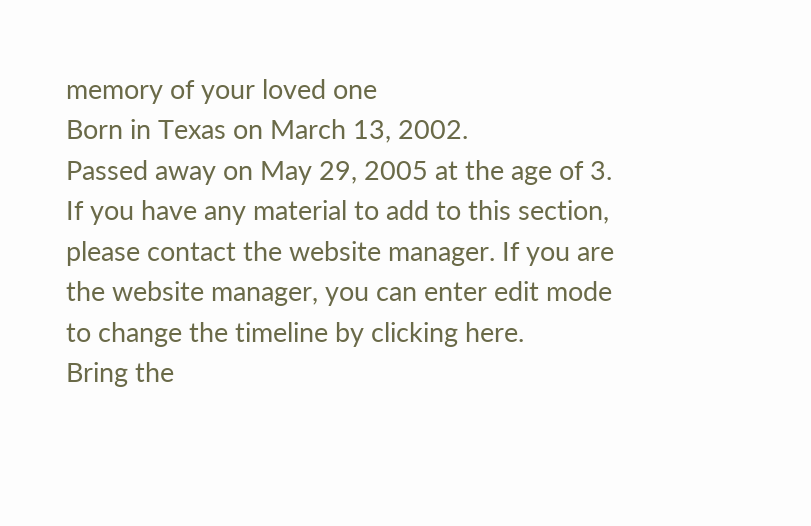memory of your loved one
Born in Texas on March 13, 2002.
Passed away on May 29, 2005 at the age of 3.
If you have any material to add to this section, please contact the website manager. If you are the website manager, you can enter edit mode to change the timeline by clicking here.
Bring the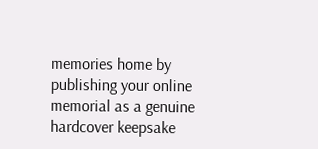memories home by publishing your online memorial as a genuine hardcover keepsake